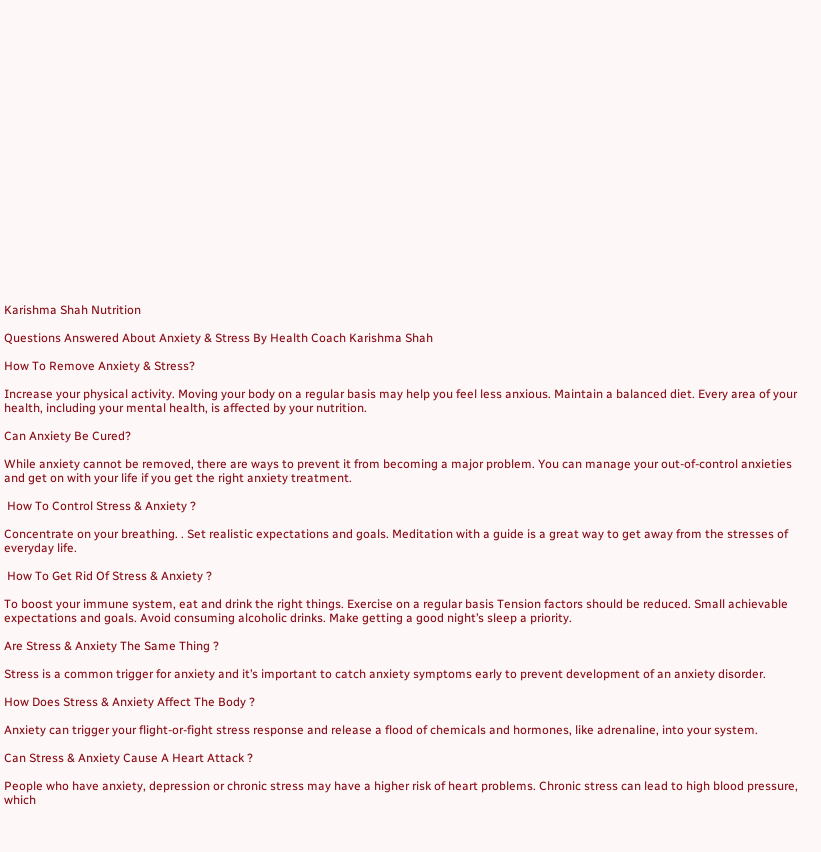Karishma Shah Nutrition

Questions Answered About Anxiety & Stress By Health Coach Karishma Shah

How To Remove Anxiety & Stress?

Increase your physical activity. Moving your body on a regular basis may help you feel less anxious. Maintain a balanced diet. Every area of your health, including your mental health, is affected by your nutrition.

Can Anxiety Be Cured?

While anxiety cannot be removed, there are ways to prevent it from becoming a major problem. You can manage your out-of-control anxieties and get on with your life if you get the right anxiety treatment.

 How To Control Stress & Anxiety ?

Concentrate on your breathing. . Set realistic expectations and goals. Meditation with a guide is a great way to get away from the stresses of everyday life.

 How To Get Rid Of Stress & Anxiety ?

To boost your immune system, eat and drink the right things. Exercise on a regular basis Tension factors should be reduced. Small achievable expectations and goals. Avoid consuming alcoholic drinks. Make getting a good night’s sleep a priority.

Are Stress & Anxiety The Same Thing ?

Stress is a common trigger for anxiety and it’s important to catch anxiety symptoms early to prevent development of an anxiety disorder.

How Does Stress & Anxiety Affect The Body ?

Anxiety can trigger your flight-or-fight stress response and release a flood of chemicals and hormones, like adrenaline, into your system.

Can Stress & Anxiety Cause A Heart Attack ?

People who have anxiety, depression or chronic stress may have a higher risk of heart problems. Chronic stress can lead to high blood pressure, which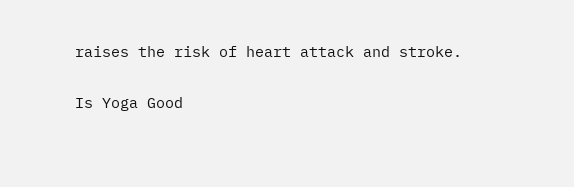raises the risk of heart attack and stroke.

Is Yoga Good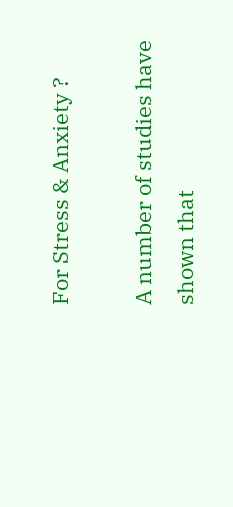For Stress & Anxiety ?

A number of studies have shown that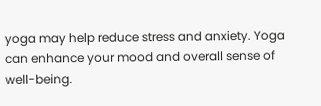yoga may help reduce stress and anxiety. Yoga can enhance your mood and overall sense of well-being.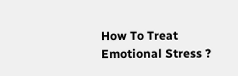How To Treat Emotional Stress ?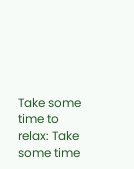Take some time to relax: Take some time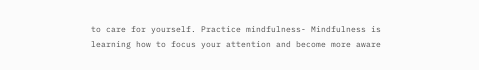to care for yourself. Practice mindfulness- Mindfulness is learning how to focus your attention and become more aware